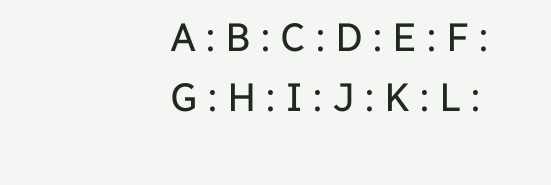A : B : C : D : E : F : G : H : I : J : K : L :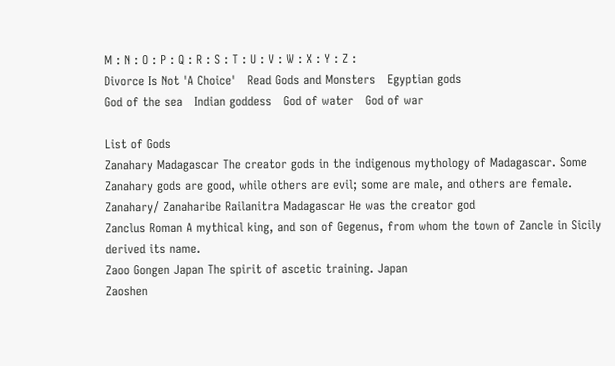M : N : O : P : Q : R : S : T : U : V : W : X : Y : Z :
Divorce Is Not 'A Choice'   Read Gods and Monsters   Egyptian gods
God of the sea   Indian goddess   God of water   God of war

List of Gods
Zanahary Madagascar The creator gods in the indigenous mythology of Madagascar. Some Zanahary gods are good, while others are evil; some are male, and others are female.
Zanahary/ Zanaharibe Railanitra Madagascar He was the creator god
Zanclus Roman A mythical king, and son of Gegenus, from whom the town of Zancle in Sicily derived its name.
Zaoo Gongen Japan The spirit of ascetic training. Japan
Zaoshen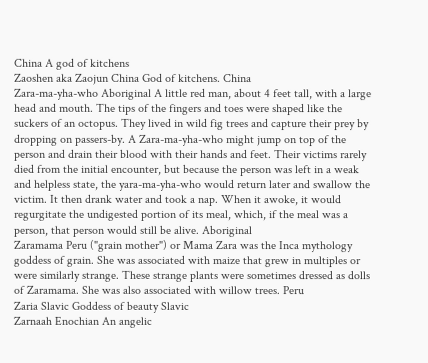China A god of kitchens
Zaoshen aka Zaojun China God of kitchens. China
Zara-ma-yha-who Aboriginal A little red man, about 4 feet tall, with a large head and mouth. The tips of the fingers and toes were shaped like the suckers of an octopus. They lived in wild fig trees and capture their prey by dropping on passers-by. A Zara-ma-yha-who might jump on top of the person and drain their blood with their hands and feet. Their victims rarely died from the initial encounter, but because the person was left in a weak and helpless state, the yara-ma-yha-who would return later and swallow the victim. It then drank water and took a nap. When it awoke, it would regurgitate the undigested portion of its meal, which, if the meal was a person, that person would still be alive. Aboriginal
Zaramama Peru ("grain mother") or Mama Zara was the Inca mythology goddess of grain. She was associated with maize that grew in multiples or were similarly strange. These strange plants were sometimes dressed as dolls of Zaramama. She was also associated with willow trees. Peru
Zaria Slavic Goddess of beauty Slavic
Zarnaah Enochian An angelic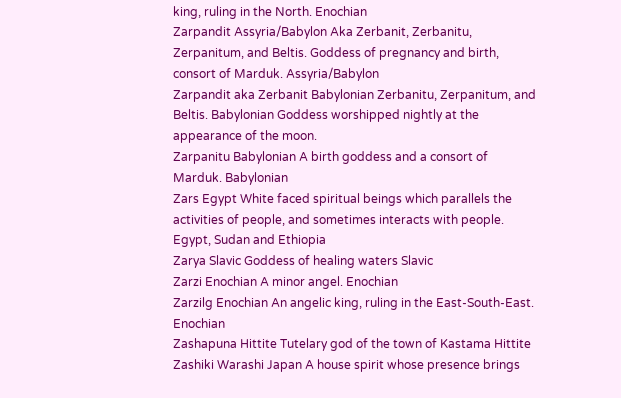king, ruling in the North. Enochian
Zarpandit Assyria/Babylon Aka Zerbanit, Zerbanitu, Zerpanitum, and Beltis. Goddess of pregnancy and birth, consort of Marduk. Assyria/Babylon
Zarpandit aka Zerbanit Babylonian Zerbanitu, Zerpanitum, and Beltis. Babylonian Goddess worshipped nightly at the appearance of the moon.
Zarpanitu Babylonian A birth goddess and a consort of Marduk. Babylonian
Zars Egypt White faced spiritual beings which parallels the activities of people, and sometimes interacts with people. Egypt, Sudan and Ethiopia
Zarya Slavic Goddess of healing waters Slavic
Zarzi Enochian A minor angel. Enochian
Zarzilg Enochian An angelic king, ruling in the East-South-East. Enochian
Zashapuna Hittite Tutelary god of the town of Kastama Hittite
Zashiki Warashi Japan A house spirit whose presence brings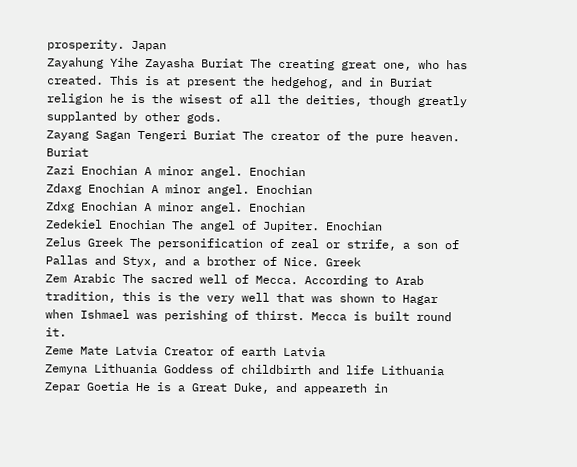prosperity. Japan
Zayahung Yihe Zayasha Buriat The creating great one, who has created. This is at present the hedgehog, and in Buriat religion he is the wisest of all the deities, though greatly supplanted by other gods.
Zayang Sagan Tengeri Buriat The creator of the pure heaven. Buriat
Zazi Enochian A minor angel. Enochian
Zdaxg Enochian A minor angel. Enochian
Zdxg Enochian A minor angel. Enochian
Zedekiel Enochian The angel of Jupiter. Enochian
Zelus Greek The personification of zeal or strife, a son of Pallas and Styx, and a brother of Nice. Greek
Zem Arabic The sacred well of Mecca. According to Arab tradition, this is the very well that was shown to Hagar when Ishmael was perishing of thirst. Mecca is built round it.
Zeme Mate Latvia Creator of earth Latvia
Zemyna Lithuania Goddess of childbirth and life Lithuania
Zepar Goetia He is a Great Duke, and appeareth in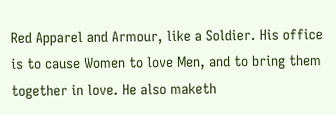Red Apparel and Armour, like a Soldier. His office is to cause Women to love Men, and to bring them together in love. He also maketh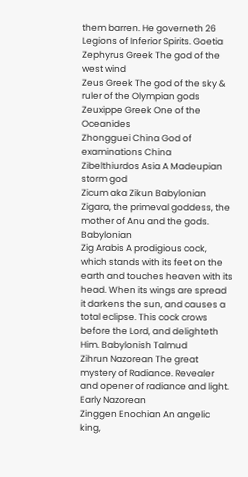them barren. He governeth 26 Legions of Inferior Spirits. Goetia
Zephyrus Greek The god of the west wind
Zeus Greek The god of the sky & ruler of the Olympian gods
Zeuxippe Greek One of the Oceanides
Zhongguei China God of examinations China
Zibelthiurdos Asia A Madeupian storm god
Zicum aka Zikun Babylonian Zigara, the primeval goddess, the mother of Anu and the gods. Babylonian
Zig Arabis A prodigious cock, which stands with its feet on the earth and touches heaven with its head. When its wings are spread it darkens the sun, and causes a total eclipse. This cock crows before the Lord, and delighteth Him. Babylonish Talmud
Zihrun Nazorean The great mystery of Radiance. Revealer and opener of radiance and light. Early Nazorean
Zinggen Enochian An angelic king,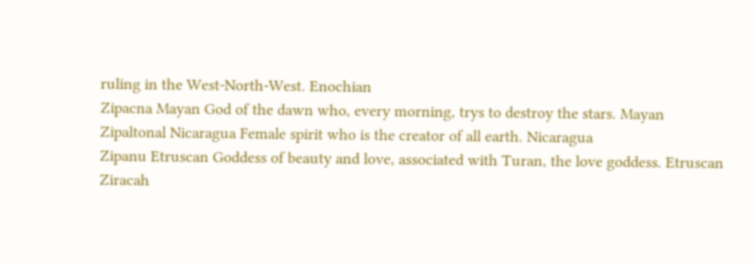ruling in the West-North-West. Enochian
Zipacna Mayan God of the dawn who, every morning, trys to destroy the stars. Mayan
Zipaltonal Nicaragua Female spirit who is the creator of all earth. Nicaragua
Zipanu Etruscan Goddess of beauty and love, associated with Turan, the love goddess. Etruscan
Ziracah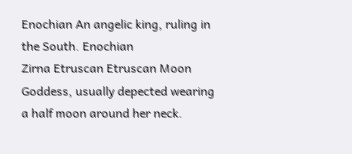Enochian An angelic king, ruling in the South. Enochian
Zirna Etruscan Etruscan Moon Goddess, usually depected wearing a half moon around her neck.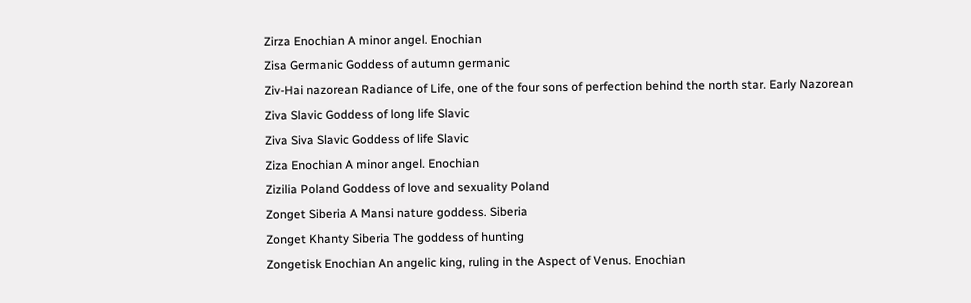Zirza Enochian A minor angel. Enochian
Zisa Germanic Goddess of autumn germanic
Ziv-Hai nazorean Radiance of Life, one of the four sons of perfection behind the north star. Early Nazorean
Ziva Slavic Goddess of long life Slavic
Ziva Siva Slavic Goddess of life Slavic
Ziza Enochian A minor angel. Enochian
Zizilia Poland Goddess of love and sexuality Poland
Zonget Siberia A Mansi nature goddess. Siberia
Zonget Khanty Siberia The goddess of hunting
Zongetisk Enochian An angelic king, ruling in the Aspect of Venus. Enochian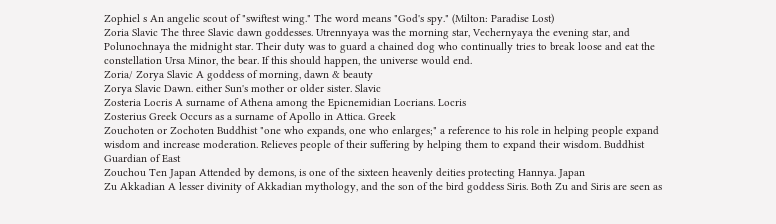Zophiel s An angelic scout of "swiftest wing." The word means "God's spy." (Milton: Paradise Lost)
Zoria Slavic The three Slavic dawn goddesses. Utrennyaya was the morning star, Vechernyaya the evening star, and Polunochnaya the midnight star. Their duty was to guard a chained dog who continually tries to break loose and eat the constellation Ursa Minor, the bear. If this should happen, the universe would end.
Zoria/ Zorya Slavic A goddess of morning, dawn & beauty
Zorya Slavic Dawn. either Sun's mother or older sister. Slavic
Zosteria Locris A surname of Athena among the Epicnemidian Locrians. Locris
Zosterius Greek Occurs as a surname of Apollo in Attica. Greek
Zouchoten or Zochoten Buddhist "one who expands, one who enlarges;" a reference to his role in helping people expand wisdom and increase moderation. Relieves people of their suffering by helping them to expand their wisdom. Buddhist Guardian of East
Zouchou Ten Japan Attended by demons, is one of the sixteen heavenly deities protecting Hannya. Japan
Zu Akkadian A lesser divinity of Akkadian mythology, and the son of the bird goddess Siris. Both Zu and Siris are seen as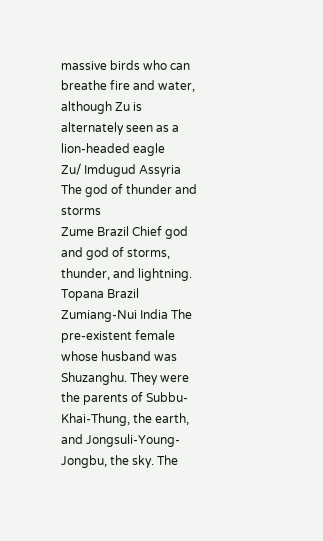massive birds who can breathe fire and water, although Zu is alternately seen as a lion-headed eagle
Zu/ Imdugud Assyria The god of thunder and storms
Zume Brazil Chief god and god of storms, thunder, and lightning. Topana Brazil
Zumiang-Nui India The pre-existent female whose husband was Shuzanghu. They were the parents of Subbu-Khai-Thung, the earth, and Jongsuli-Young-Jongbu, the sky. The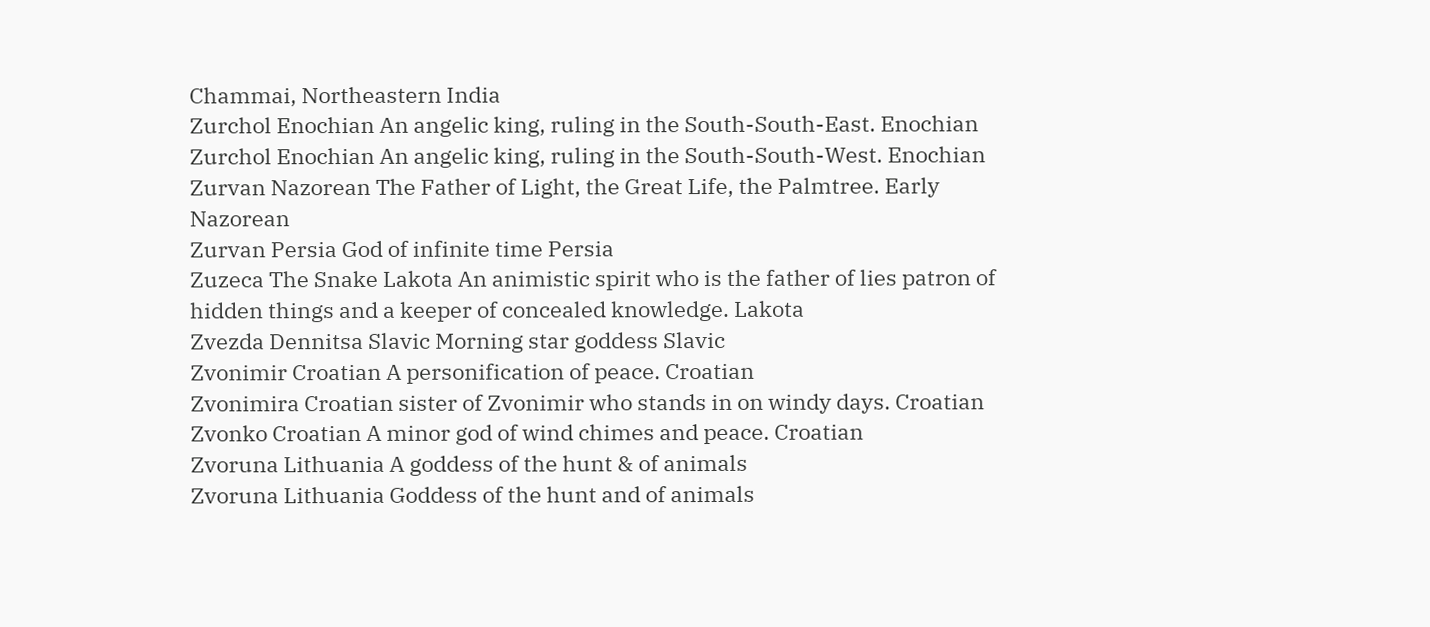Chammai, Northeastern India
Zurchol Enochian An angelic king, ruling in the South-South-East. Enochian
Zurchol Enochian An angelic king, ruling in the South-South-West. Enochian
Zurvan Nazorean The Father of Light, the Great Life, the Palmtree. Early Nazorean
Zurvan Persia God of infinite time Persia
Zuzeca The Snake Lakota An animistic spirit who is the father of lies patron of hidden things and a keeper of concealed knowledge. Lakota
Zvezda Dennitsa Slavic Morning star goddess Slavic
Zvonimir Croatian A personification of peace. Croatian
Zvonimira Croatian sister of Zvonimir who stands in on windy days. Croatian
Zvonko Croatian A minor god of wind chimes and peace. Croatian
Zvoruna Lithuania A goddess of the hunt & of animals
Zvoruna Lithuania Goddess of the hunt and of animals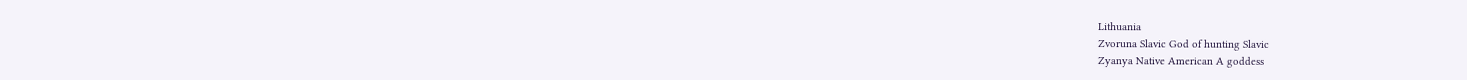Lithuania
Zvoruna Slavic God of hunting Slavic
Zyanya Native American A goddess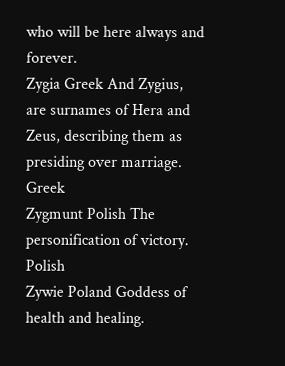who will be here always and forever.
Zygia Greek And Zygius, are surnames of Hera and Zeus, describing them as presiding over marriage. Greek
Zygmunt Polish The personification of victory. Polish
Zywie Poland Goddess of health and healing.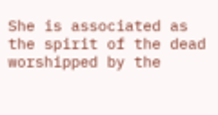She is associated as the spirit of the dead worshipped by the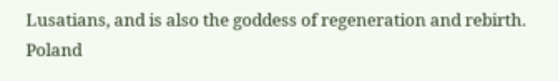Lusatians, and is also the goddess of regeneration and rebirth. Poland